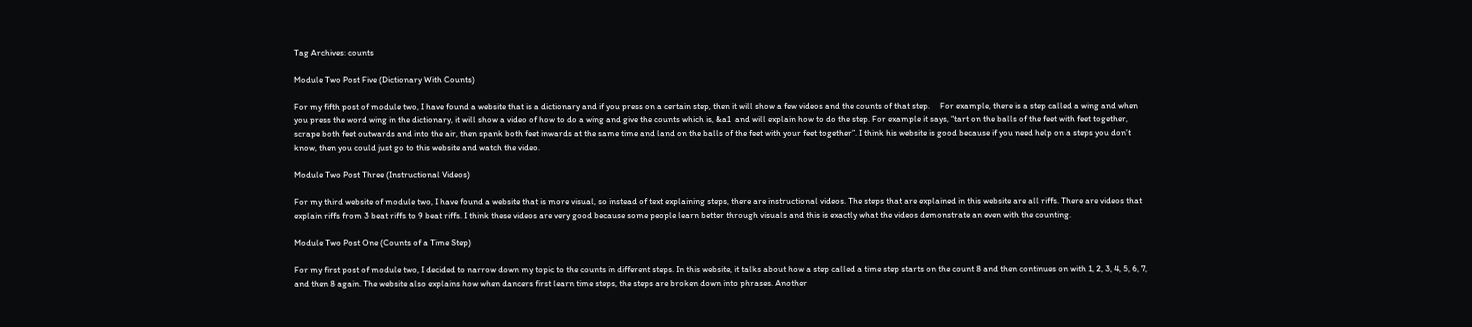Tag Archives: counts

Module Two Post Five (Dictionary With Counts)

For my fifth post of module two, I have found a website that is a dictionary and if you press on a certain step, then it will show a few videos and the counts of that step.     For example, there is a step called a wing and when you press the word wing in the dictionary, it will show a video of how to do a wing and give the counts which is, &a1  and will explain how to do the step. For example it says, “tart on the balls of the feet with feet together, scrape both feet outwards and into the air, then spank both feet inwards at the same time and land on the balls of the feet with your feet together”. I think his website is good because if you need help on a steps you don’t know, then you could just go to this website and watch the video.

Module Two Post Three (Instructional Videos)

For my third website of module two, I have found a website that is more visual, so instead of text explaining steps, there are instructional videos. The steps that are explained in this website are all riffs. There are videos that explain riffs from 3 beat riffs to 9 beat riffs. I think these videos are very good because some people learn better through visuals and this is exactly what the videos demonstrate an even with the counting.

Module Two Post One (Counts of a Time Step)

For my first post of module two, I decided to narrow down my topic to the counts in different steps. In this website, it talks about how a step called a time step starts on the count 8 and then continues on with 1, 2, 3, 4, 5, 6, 7, and then 8 again. The website also explains how when dancers first learn time steps, the steps are broken down into phrases. Another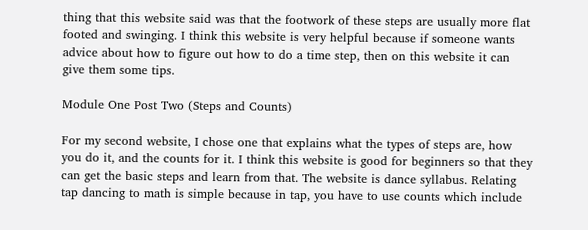thing that this website said was that the footwork of these steps are usually more flat footed and swinging. I think this website is very helpful because if someone wants advice about how to figure out how to do a time step, then on this website it can give them some tips.

Module One Post Two (Steps and Counts)

For my second website, I chose one that explains what the types of steps are, how you do it, and the counts for it. I think this website is good for beginners so that they can get the basic steps and learn from that. The website is dance syllabus. Relating tap dancing to math is simple because in tap, you have to use counts which include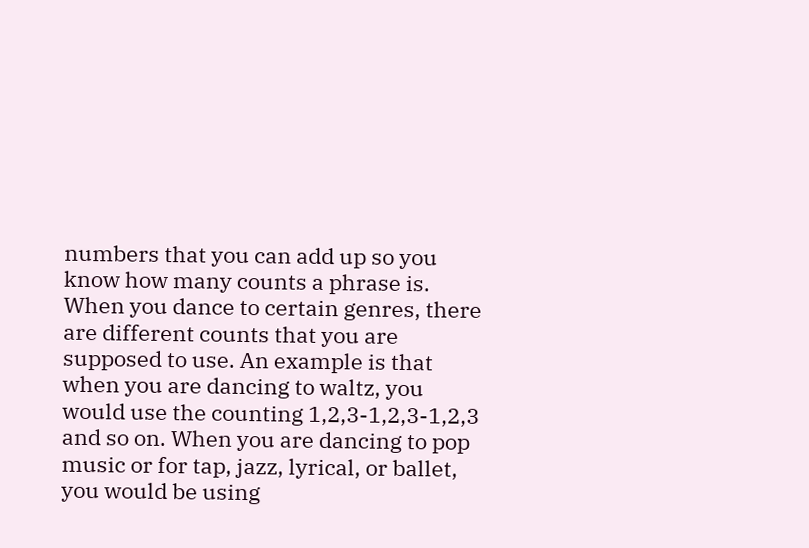numbers that you can add up so you know how many counts a phrase is. When you dance to certain genres, there are different counts that you are supposed to use. An example is that when you are dancing to waltz, you would use the counting 1,2,3-1,2,3-1,2,3 and so on. When you are dancing to pop music or for tap, jazz, lyrical, or ballet, you would be using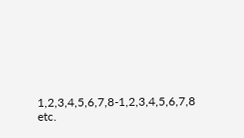1,2,3,4,5,6,7,8-1,2,3,4,5,6,7,8 etc.